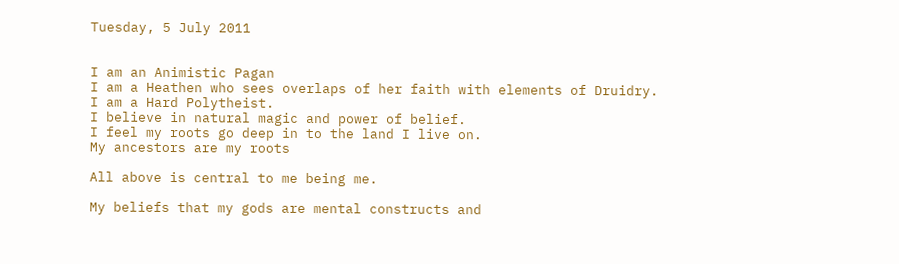Tuesday, 5 July 2011


I am an Animistic Pagan
I am a Heathen who sees overlaps of her faith with elements of Druidry.
I am a Hard Polytheist.
I believe in natural magic and power of belief.
I feel my roots go deep in to the land I live on.
My ancestors are my roots

All above is central to me being me.

My beliefs that my gods are mental constructs and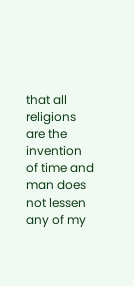that all religions are the invention of time and man does not lessen any of my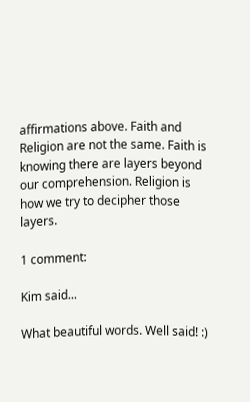affirmations above. Faith and Religion are not the same. Faith is knowing there are layers beyond our comprehension. Religion is how we try to decipher those layers.

1 comment:

Kim said...

What beautiful words. Well said! :)